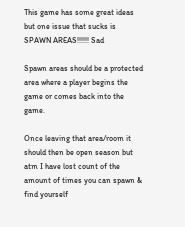This game has some great ideas but one issue that sucks is SPAWN AREAS!!!!!! Sad

Spawn areas should be a protected area where a player begins the game or comes back into the game.

Once leaving that area/room it should then be open season but atm I have lost count of the amount of times you can spawn & find yourself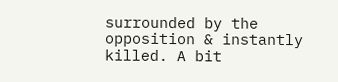surrounded by the opposition & instantly killed. A bit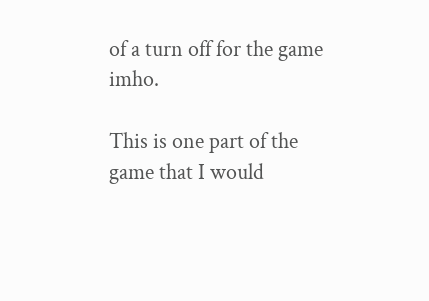of a turn off for the game imho.

This is one part of the game that I would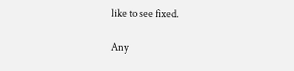like to see fixed.

Any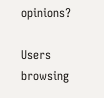opinions?

Users browsing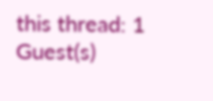this thread: 1 Guest(s)